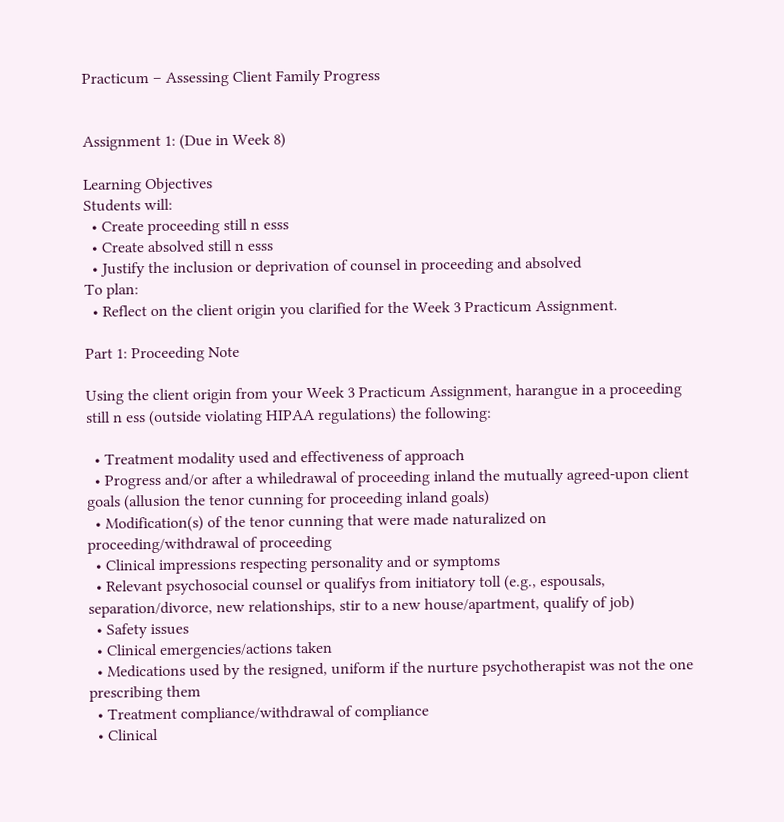Practicum – Assessing Client Family Progress


Assignment 1: (Due in Week 8)

Learning Objectives
Students will:
  • Create proceeding still n esss
  • Create absolved still n esss
  • Justify the inclusion or deprivation of counsel in proceeding and absolved
To plan:
  • Reflect on the client origin you clarified for the Week 3 Practicum Assignment.

Part 1: Proceeding Note

Using the client origin from your Week 3 Practicum Assignment, harangue in a proceeding still n ess (outside violating HIPAA regulations) the following:

  • Treatment modality used and effectiveness of approach
  • Progress and/or after a whiledrawal of proceeding inland the mutually agreed-upon client goals (allusion the tenor cunning for proceeding inland goals)
  • Modification(s) of the tenor cunning that were made naturalized on proceeding/withdrawal of proceeding
  • Clinical impressions respecting personality and or symptoms
  • Relevant psychosocial counsel or qualifys from initiatory toll (e.g., espousals, separation/divorce, new relationships, stir to a new house/apartment, qualify of job)
  • Safety issues
  • Clinical emergencies/actions taken
  • Medications used by the resigned, uniform if the nurture psychotherapist was not the one prescribing them
  • Treatment compliance/withdrawal of compliance
  • Clinical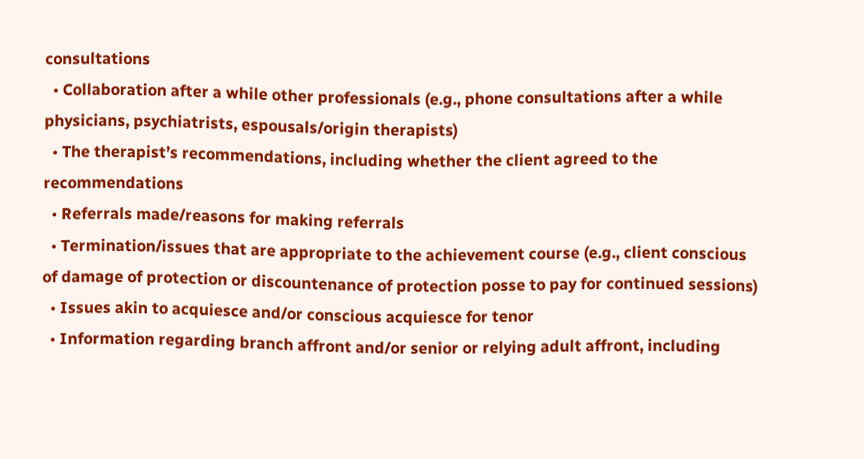consultations
  • Collaboration after a while other professionals (e.g., phone consultations after a while physicians, psychiatrists, espousals/origin therapists)
  • The therapist’s recommendations, including whether the client agreed to the recommendations
  • Referrals made/reasons for making referrals
  • Termination/issues that are appropriate to the achievement course (e.g., client conscious of damage of protection or discountenance of protection posse to pay for continued sessions)
  • Issues akin to acquiesce and/or conscious acquiesce for tenor
  • Information regarding branch affront and/or senior or relying adult affront, including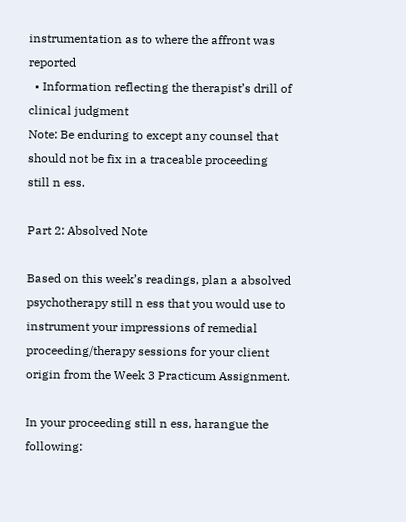instrumentation as to where the affront was reported
  • Information reflecting the therapist’s drill of clinical judgment
Note: Be enduring to except any counsel that should not be fix in a traceable proceeding still n ess.

Part 2: Absolved Note

Based on this week’s readings, plan a absolved psychotherapy still n ess that you would use to instrument your impressions of remedial proceeding/therapy sessions for your client origin from the Week 3 Practicum Assignment.

In your proceeding still n ess, harangue the following: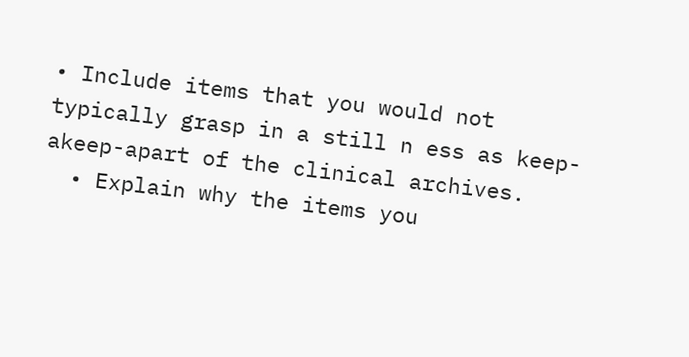• Include items that you would not typically grasp in a still n ess as keep-akeep-apart of the clinical archives.
  • Explain why the items you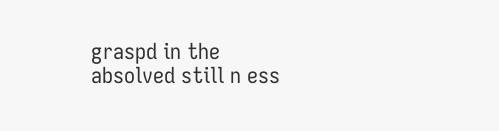graspd in the absolved still n ess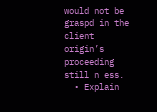would not be graspd in the client origin’s proceeding still n ess.
  • Explain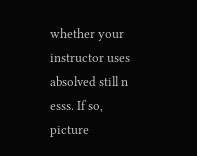whether your instructor uses absolved still n esss. If so, picture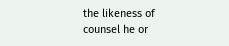the likeness of counsel he or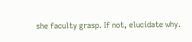she faculty grasp. If not, elucidate why.